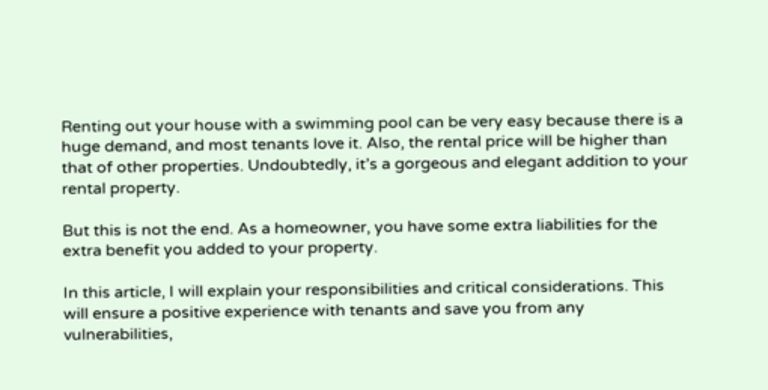Renting out your house with a swimming pool can be very easy because there is a huge demand, and most tenants love it. Also, the rental price will be higher than that of other properties. Undoubtedly, it’s a gorgeous and elegant addition to your rental property.

But this is not the end. As a homeowner, you have some extra liabilities for the extra benefit you added to your property.

In this article, I will explain your responsibilities and critical considerations. This will ensure a positive experience with tenants and save you from any vulnerabilities,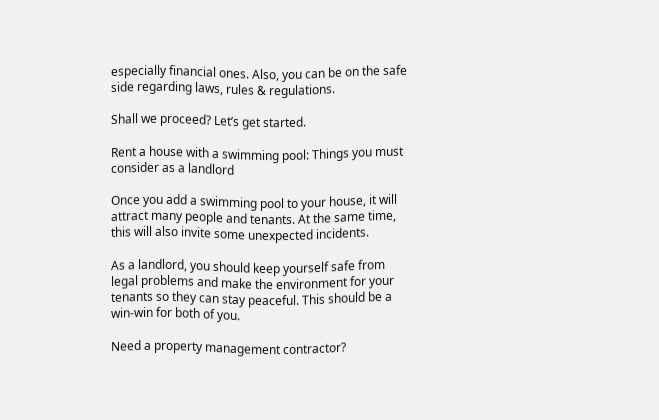especially financial ones. Also, you can be on the safe side regarding laws, rules & regulations.

Shall we proceed? Let’s get started.

Rent a house with a swimming pool: Things you must consider as a landlord

Once you add a swimming pool to your house, it will attract many people and tenants. At the same time, this will also invite some unexpected incidents.

As a landlord, you should keep yourself safe from legal problems and make the environment for your tenants so they can stay peaceful. This should be a win-win for both of you.

Need a property management contractor?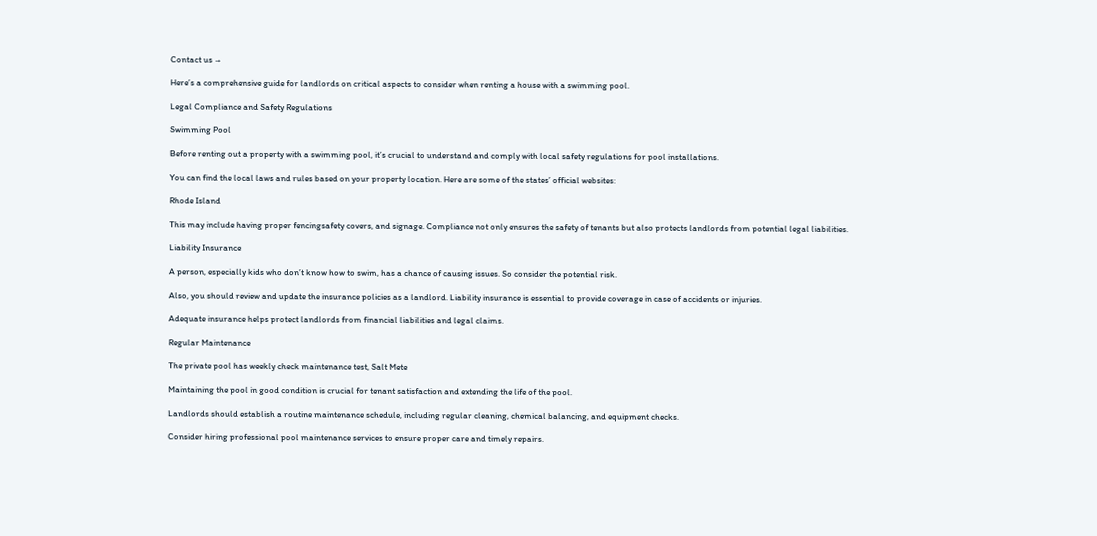Contact us →

Here’s a comprehensive guide for landlords on critical aspects to consider when renting a house with a swimming pool.

Legal Compliance and Safety Regulations

Swimming Pool

Before renting out a property with a swimming pool, it’s crucial to understand and comply with local safety regulations for pool installations.

You can find the local laws and rules based on your property location. Here are some of the states’ official websites:

Rhode Island

This may include having proper fencingsafety covers, and signage. Compliance not only ensures the safety of tenants but also protects landlords from potential legal liabilities.

Liability Insurance

A person, especially kids who don’t know how to swim, has a chance of causing issues. So consider the potential risk.

Also, you should review and update the insurance policies as a landlord. Liability insurance is essential to provide coverage in case of accidents or injuries.

Adequate insurance helps protect landlords from financial liabilities and legal claims.

Regular Maintenance

The private pool has weekly check maintenance test, Salt Mete

Maintaining the pool in good condition is crucial for tenant satisfaction and extending the life of the pool.

Landlords should establish a routine maintenance schedule, including regular cleaning, chemical balancing, and equipment checks.

Consider hiring professional pool maintenance services to ensure proper care and timely repairs.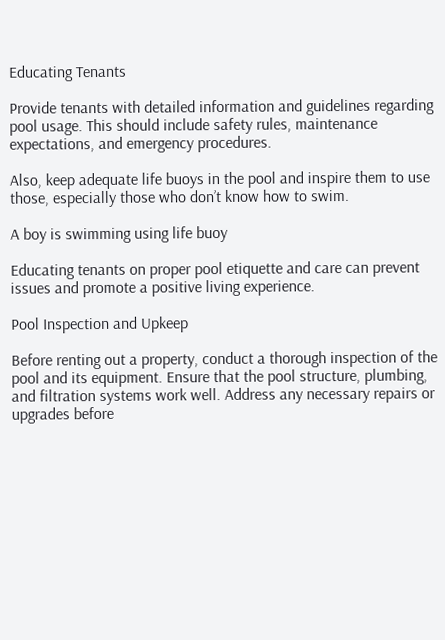Educating Tenants

Provide tenants with detailed information and guidelines regarding pool usage. This should include safety rules, maintenance expectations, and emergency procedures.

Also, keep adequate life buoys in the pool and inspire them to use those, especially those who don’t know how to swim.

A boy is swimming using life buoy

Educating tenants on proper pool etiquette and care can prevent issues and promote a positive living experience.

Pool Inspection and Upkeep

Before renting out a property, conduct a thorough inspection of the pool and its equipment. Ensure that the pool structure, plumbing, and filtration systems work well. Address any necessary repairs or upgrades before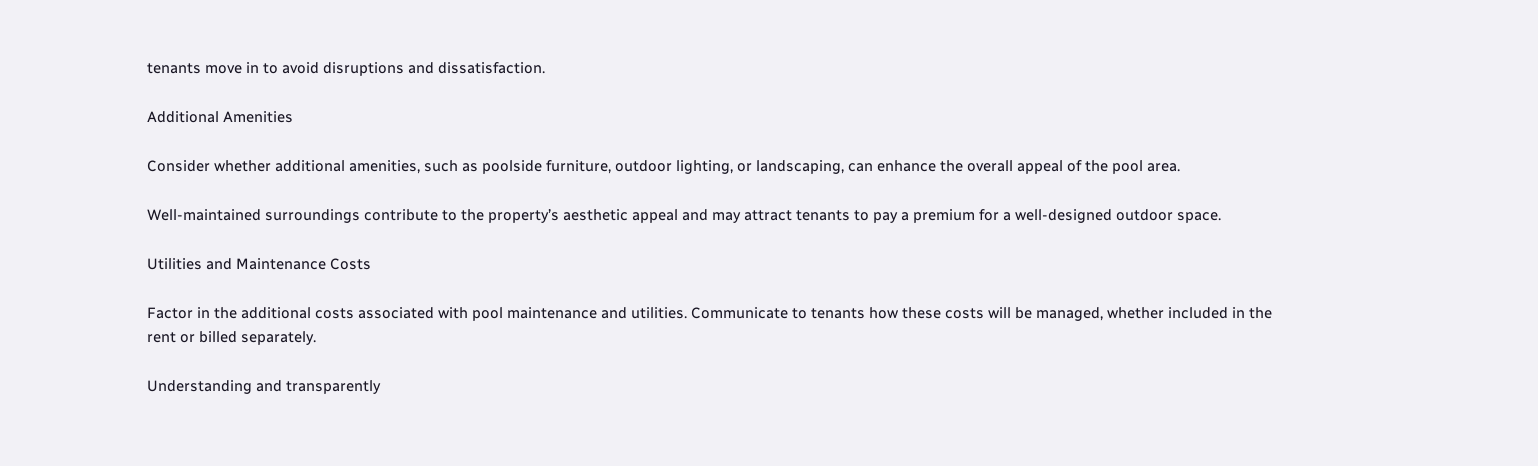tenants move in to avoid disruptions and dissatisfaction.

Additional Amenities

Consider whether additional amenities, such as poolside furniture, outdoor lighting, or landscaping, can enhance the overall appeal of the pool area.

Well-maintained surroundings contribute to the property’s aesthetic appeal and may attract tenants to pay a premium for a well-designed outdoor space.

Utilities and Maintenance Costs

Factor in the additional costs associated with pool maintenance and utilities. Communicate to tenants how these costs will be managed, whether included in the rent or billed separately.

Understanding and transparently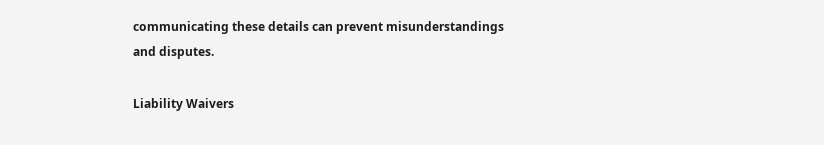communicating these details can prevent misunderstandings and disputes.

Liability Waivers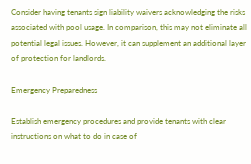Consider having tenants sign liability waivers acknowledging the risks associated with pool usage. In comparison, this may not eliminate all potential legal issues. However, it can supplement an additional layer of protection for landlords.

Emergency Preparedness

Establish emergency procedures and provide tenants with clear instructions on what to do in case of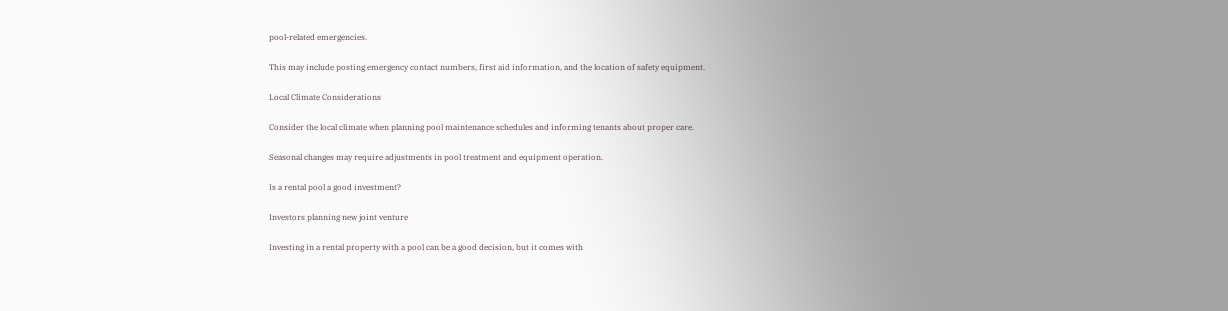pool-related emergencies.

This may include posting emergency contact numbers, first aid information, and the location of safety equipment.

Local Climate Considerations

Consider the local climate when planning pool maintenance schedules and informing tenants about proper care.

Seasonal changes may require adjustments in pool treatment and equipment operation.

Is a rental pool a good investment?

Investors planning new joint venture

Investing in a rental property with a pool can be a good decision, but it comes with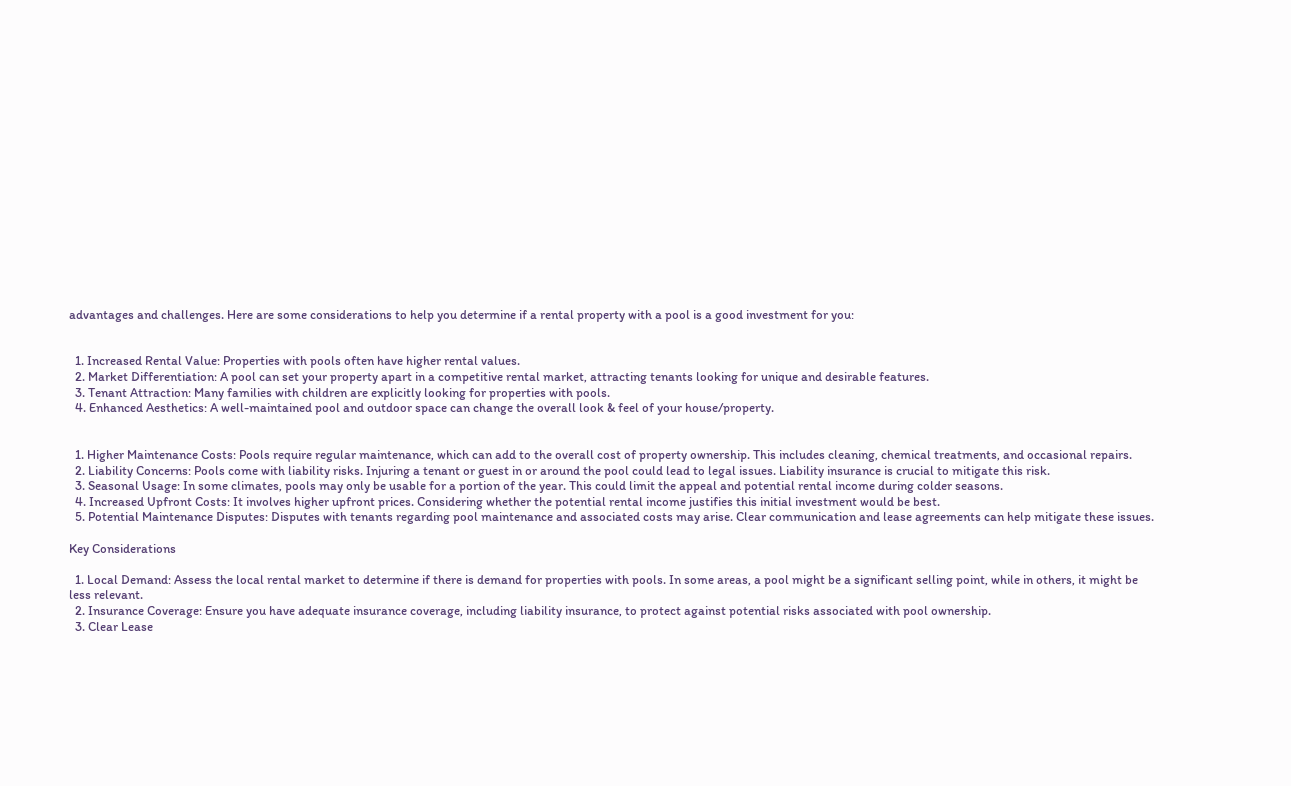advantages and challenges. Here are some considerations to help you determine if a rental property with a pool is a good investment for you:


  1. Increased Rental Value: Properties with pools often have higher rental values.
  2. Market Differentiation: A pool can set your property apart in a competitive rental market, attracting tenants looking for unique and desirable features.
  3. Tenant Attraction: Many families with children are explicitly looking for properties with pools.
  4. Enhanced Aesthetics: A well-maintained pool and outdoor space can change the overall look & feel of your house/property.


  1. Higher Maintenance Costs: Pools require regular maintenance, which can add to the overall cost of property ownership. This includes cleaning, chemical treatments, and occasional repairs.
  2. Liability Concerns: Pools come with liability risks. Injuring a tenant or guest in or around the pool could lead to legal issues. Liability insurance is crucial to mitigate this risk.
  3. Seasonal Usage: In some climates, pools may only be usable for a portion of the year. This could limit the appeal and potential rental income during colder seasons.
  4. Increased Upfront Costs: It involves higher upfront prices. Considering whether the potential rental income justifies this initial investment would be best.
  5. Potential Maintenance Disputes: Disputes with tenants regarding pool maintenance and associated costs may arise. Clear communication and lease agreements can help mitigate these issues.

Key Considerations

  1. Local Demand: Assess the local rental market to determine if there is demand for properties with pools. In some areas, a pool might be a significant selling point, while in others, it might be less relevant.
  2. Insurance Coverage: Ensure you have adequate insurance coverage, including liability insurance, to protect against potential risks associated with pool ownership.
  3. Clear Lease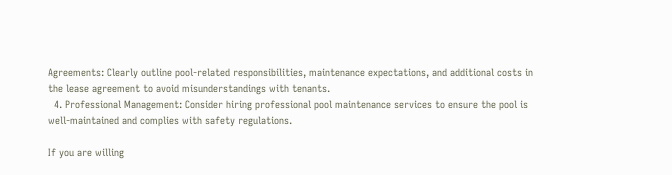Agreements: Clearly outline pool-related responsibilities, maintenance expectations, and additional costs in the lease agreement to avoid misunderstandings with tenants.
  4. Professional Management: Consider hiring professional pool maintenance services to ensure the pool is well-maintained and complies with safety regulations.

If you are willing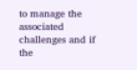to manage the associated challenges and if the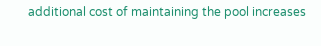additional cost of maintaining the pool increases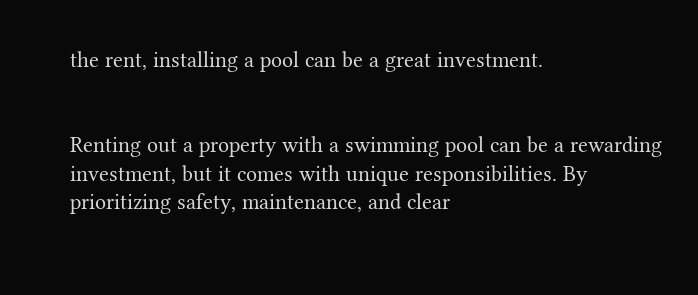the rent, installing a pool can be a great investment.


Renting out a property with a swimming pool can be a rewarding investment, but it comes with unique responsibilities. By prioritizing safety, maintenance, and clear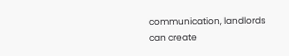communication, landlords can create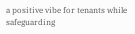a positive vibe for tenants while safeguarding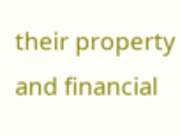their property and financial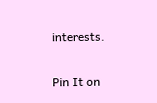interests.

Pin It on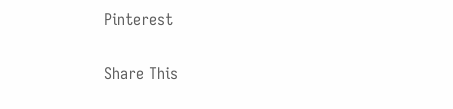Pinterest

Share This